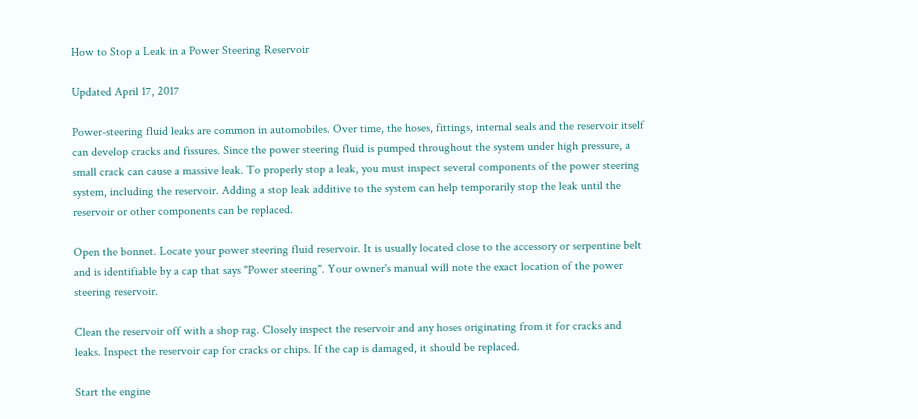How to Stop a Leak in a Power Steering Reservoir

Updated April 17, 2017

Power-steering fluid leaks are common in automobiles. Over time, the hoses, fittings, internal seals and the reservoir itself can develop cracks and fissures. Since the power steering fluid is pumped throughout the system under high pressure, a small crack can cause a massive leak. To properly stop a leak, you must inspect several components of the power steering system, including the reservoir. Adding a stop leak additive to the system can help temporarily stop the leak until the reservoir or other components can be replaced.

Open the bonnet. Locate your power steering fluid reservoir. It is usually located close to the accessory or serpentine belt and is identifiable by a cap that says "Power steering". Your owner's manual will note the exact location of the power steering reservoir.

Clean the reservoir off with a shop rag. Closely inspect the reservoir and any hoses originating from it for cracks and leaks. Inspect the reservoir cap for cracks or chips. If the cap is damaged, it should be replaced.

Start the engine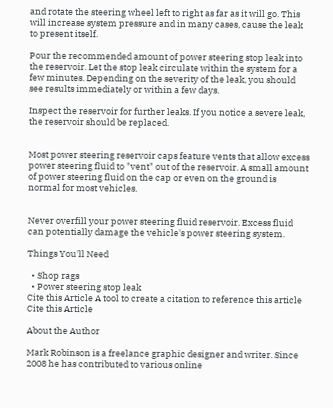and rotate the steering wheel left to right as far as it will go. This will increase system pressure and in many cases, cause the leak to present itself.

Pour the recommended amount of power steering stop leak into the reservoir. Let the stop leak circulate within the system for a few minutes. Depending on the severity of the leak, you should see results immediately or within a few days.

Inspect the reservoir for further leaks. If you notice a severe leak, the reservoir should be replaced.


Most power steering reservoir caps feature vents that allow excess power steering fluid to "vent" out of the reservoir. A small amount of power steering fluid on the cap or even on the ground is normal for most vehicles.


Never overfill your power steering fluid reservoir. Excess fluid can potentially damage the vehicle's power steering system.

Things You'll Need

  • Shop rags
  • Power steering stop leak
Cite this Article A tool to create a citation to reference this article Cite this Article

About the Author

Mark Robinson is a freelance graphic designer and writer. Since 2008 he has contributed to various online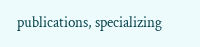publications, specializing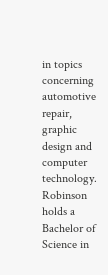in topics concerning automotive repair, graphic design and computer technology. Robinson holds a Bachelor of Science in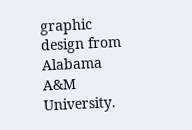graphic design from Alabama A&M University.